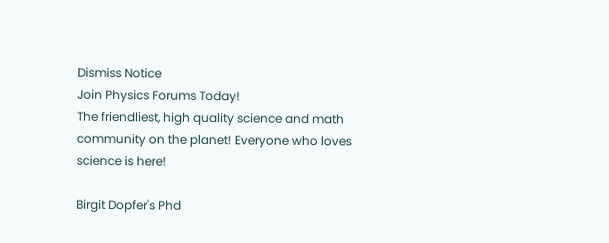Dismiss Notice
Join Physics Forums Today!
The friendliest, high quality science and math community on the planet! Everyone who loves science is here!

Birgit Dopfer's Phd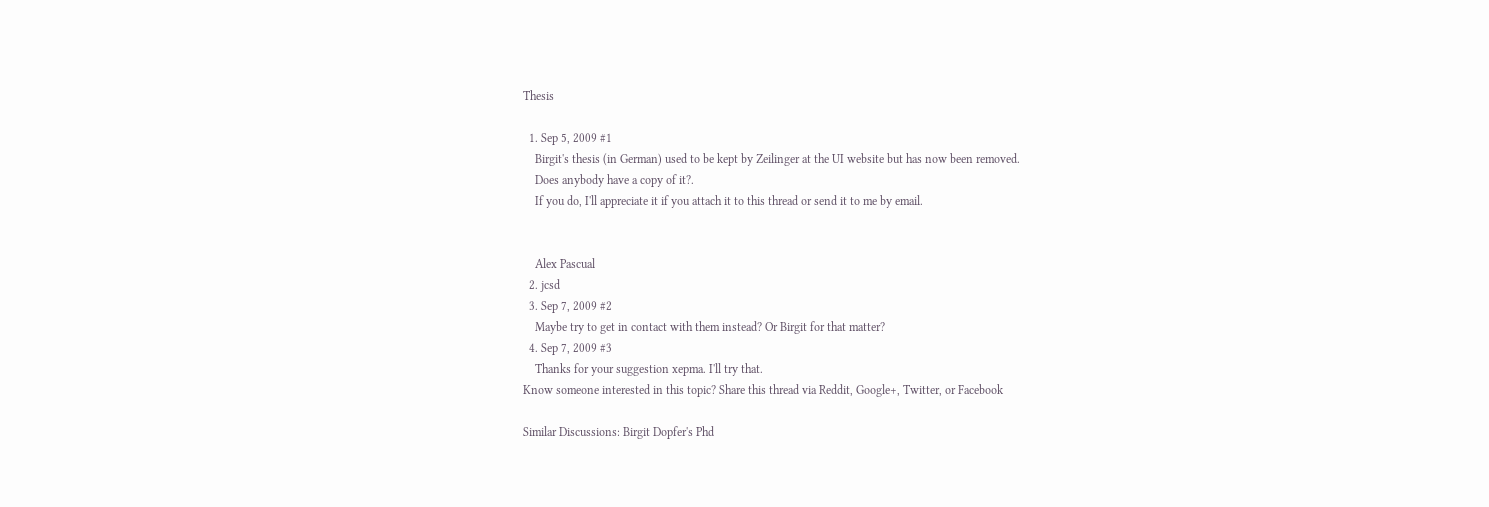Thesis

  1. Sep 5, 2009 #1
    Birgit's thesis (in German) used to be kept by Zeilinger at the UI website but has now been removed.
    Does anybody have a copy of it?.
    If you do, I'll appreciate it if you attach it to this thread or send it to me by email.


    Alex Pascual
  2. jcsd
  3. Sep 7, 2009 #2
    Maybe try to get in contact with them instead? Or Birgit for that matter?
  4. Sep 7, 2009 #3
    Thanks for your suggestion xepma. I'll try that.
Know someone interested in this topic? Share this thread via Reddit, Google+, Twitter, or Facebook

Similar Discussions: Birgit Dopfer's Phd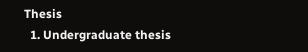Thesis
  1. Undergraduate thesis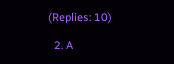(Replies: 10)

  2. A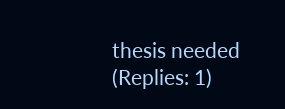thesis needed (Replies: 1)